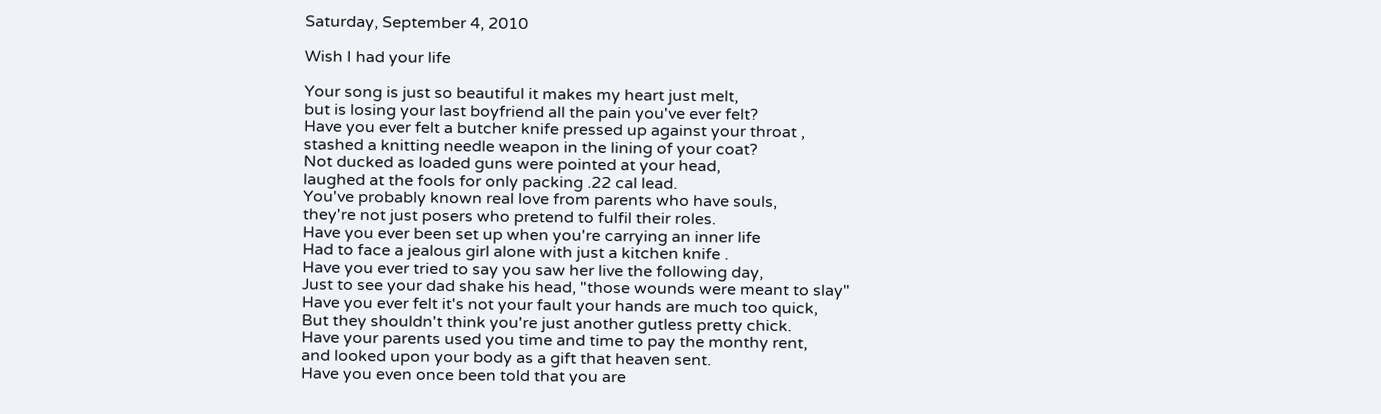Saturday, September 4, 2010

Wish I had your life

Your song is just so beautiful it makes my heart just melt,
but is losing your last boyfriend all the pain you've ever felt?
Have you ever felt a butcher knife pressed up against your throat ,
stashed a knitting needle weapon in the lining of your coat?
Not ducked as loaded guns were pointed at your head,
laughed at the fools for only packing .22 cal lead.
You've probably known real love from parents who have souls,
they're not just posers who pretend to fulfil their roles.
Have you ever been set up when you're carrying an inner life
Had to face a jealous girl alone with just a kitchen knife .
Have you ever tried to say you saw her live the following day,
Just to see your dad shake his head, "those wounds were meant to slay"
Have you ever felt it's not your fault your hands are much too quick,
But they shouldn't think you're just another gutless pretty chick.
Have your parents used you time and time to pay the monthy rent,
and looked upon your body as a gift that heaven sent.
Have you even once been told that you are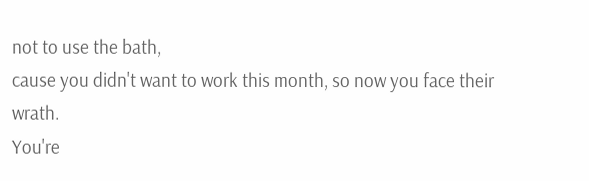not to use the bath,
cause you didn't want to work this month, so now you face their wrath.
You're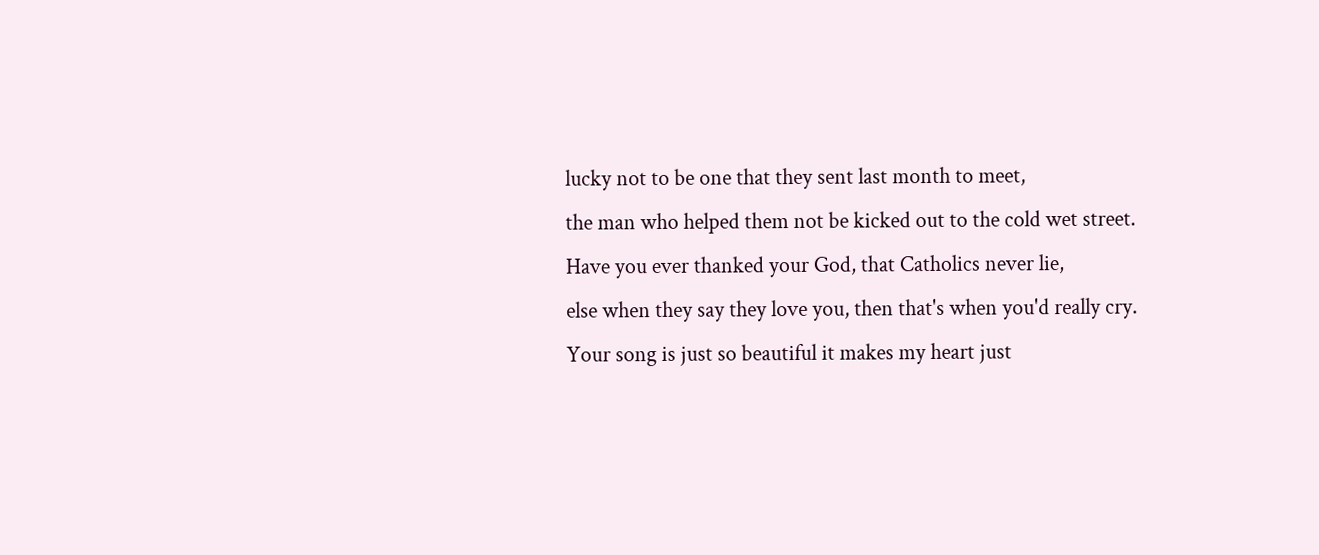lucky not to be one that they sent last month to meet,
the man who helped them not be kicked out to the cold wet street.
Have you ever thanked your God, that Catholics never lie,
else when they say they love you, then that's when you'd really cry.
Your song is just so beautiful it makes my heart just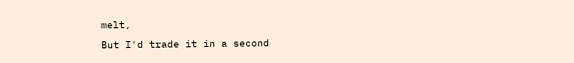melt,
But I'd trade it in a second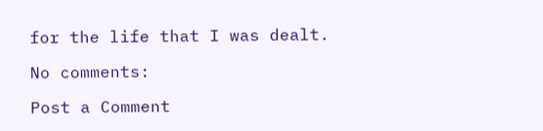for the life that I was dealt.

No comments:

Post a Comment